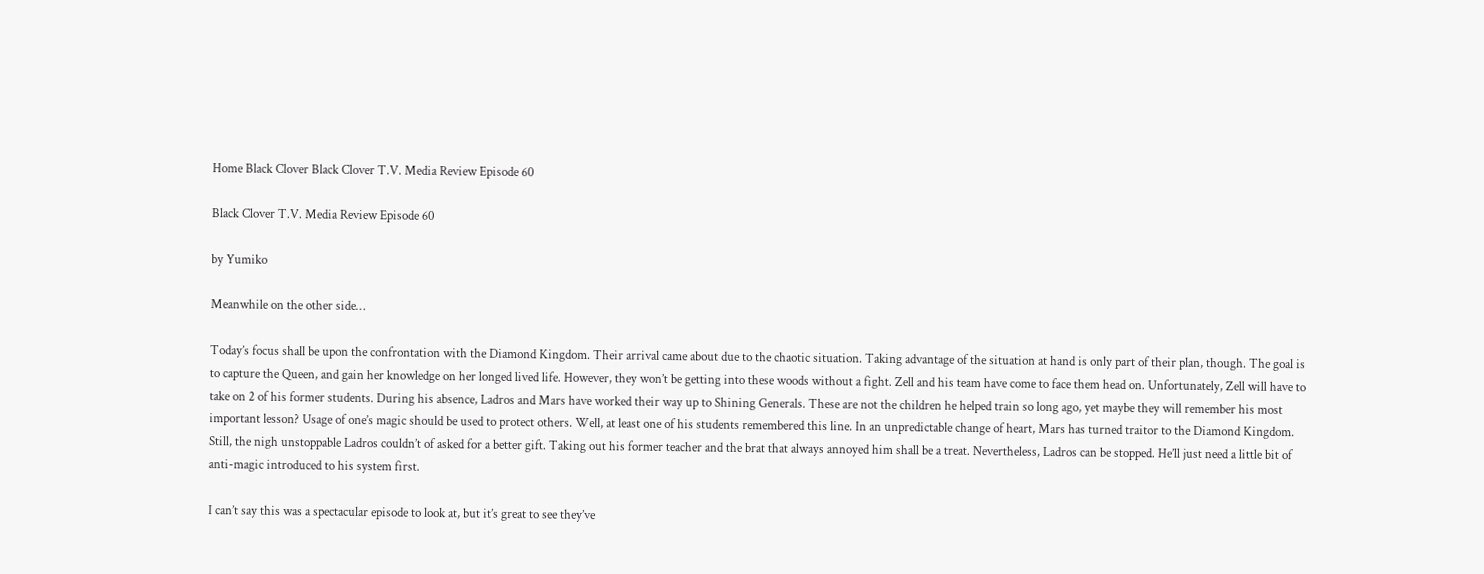Home Black Clover Black Clover T.V. Media Review Episode 60

Black Clover T.V. Media Review Episode 60

by Yumiko

Meanwhile on the other side…

Today’s focus shall be upon the confrontation with the Diamond Kingdom. Their arrival came about due to the chaotic situation. Taking advantage of the situation at hand is only part of their plan, though. The goal is to capture the Queen, and gain her knowledge on her longed lived life. However, they won’t be getting into these woods without a fight. Zell and his team have come to face them head on. Unfortunately, Zell will have to take on 2 of his former students. During his absence, Ladros and Mars have worked their way up to Shining Generals. These are not the children he helped train so long ago, yet maybe they will remember his most important lesson? Usage of one’s magic should be used to protect others. Well, at least one of his students remembered this line. In an unpredictable change of heart, Mars has turned traitor to the Diamond Kingdom. Still, the nigh unstoppable Ladros couldn’t of asked for a better gift. Taking out his former teacher and the brat that always annoyed him shall be a treat. Nevertheless, Ladros can be stopped. He’ll just need a little bit of anti-magic introduced to his system first.

I can’t say this was a spectacular episode to look at, but it’s great to see they’ve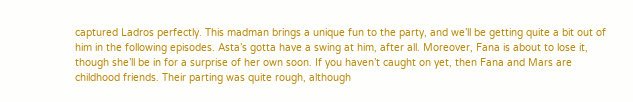captured Ladros perfectly. This madman brings a unique fun to the party, and we’ll be getting quite a bit out of him in the following episodes. Asta’s gotta have a swing at him, after all. Moreover, Fana is about to lose it, though she’ll be in for a surprise of her own soon. If you haven’t caught on yet, then Fana and Mars are childhood friends. Their parting was quite rough, although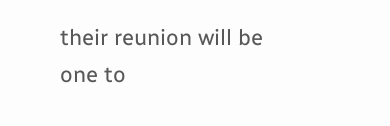their reunion will be one to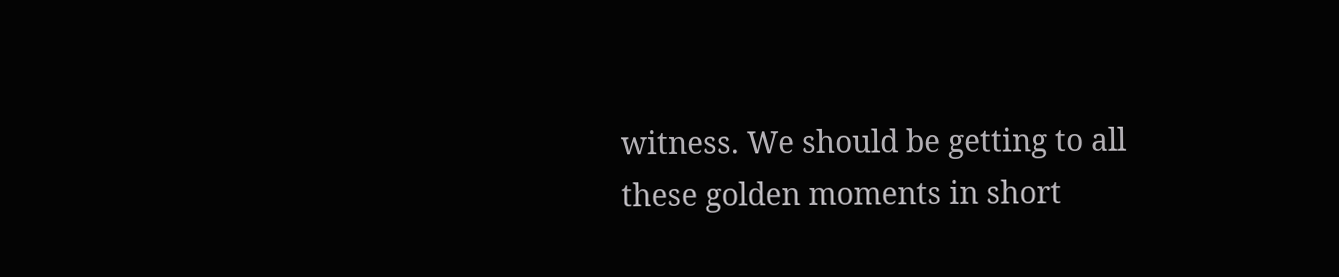witness. We should be getting to all these golden moments in short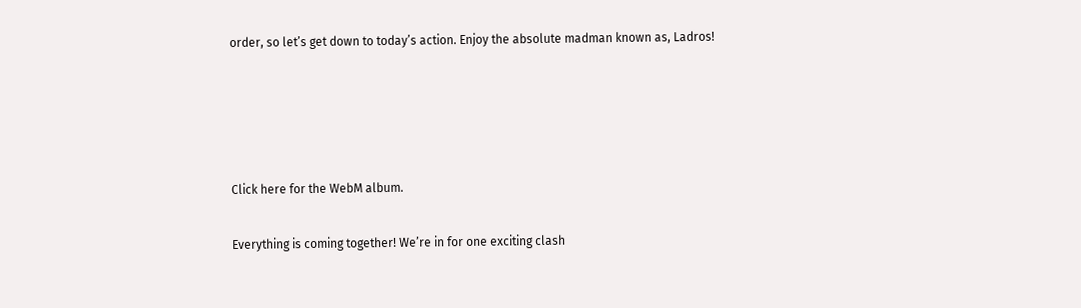order, so let’s get down to today’s action. Enjoy the absolute madman known as, Ladros!







Click here for the WebM album.


Everything is coming together! We’re in for one exciting clash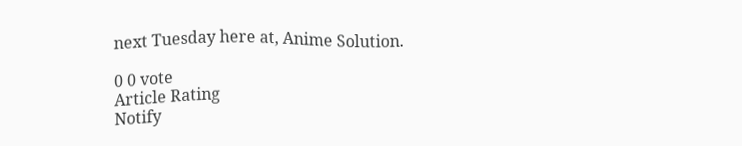next Tuesday here at, Anime Solution.

0 0 vote
Article Rating
Notify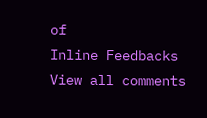of
Inline Feedbacks
View all comments